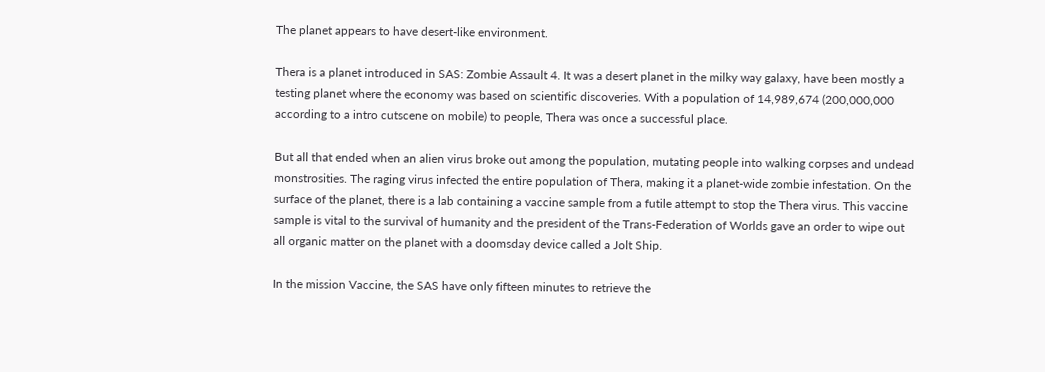The planet appears to have desert-like environment.

Thera is a planet introduced in SAS: Zombie Assault 4. It was a desert planet in the milky way galaxy, have been mostly a testing planet where the economy was based on scientific discoveries. With a population of 14,989,674 (200,000,000 according to a intro cutscene on mobile) to people, Thera was once a successful place.

But all that ended when an alien virus broke out among the population, mutating people into walking corpses and undead monstrosities. The raging virus infected the entire population of Thera, making it a planet-wide zombie infestation. On the surface of the planet, there is a lab containing a vaccine sample from a futile attempt to stop the Thera virus. This vaccine sample is vital to the survival of humanity and the president of the Trans-Federation of Worlds gave an order to wipe out all organic matter on the planet with a doomsday device called a Jolt Ship.

In the mission Vaccine, the SAS have only fifteen minutes to retrieve the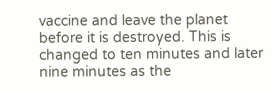vaccine and leave the planet before it is destroyed. This is changed to ten minutes and later nine minutes as the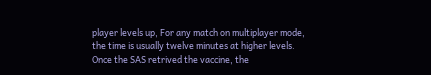player levels up, For any match on multiplayer mode, the time is usually twelve minutes at higher levels. Once the SAS retrived the vaccine, the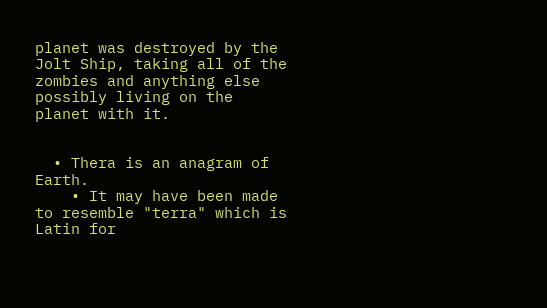planet was destroyed by the Jolt Ship, taking all of the zombies and anything else possibly living on the planet with it.


  • Thera is an anagram of Earth.
    • It may have been made to resemble "terra" which is Latin for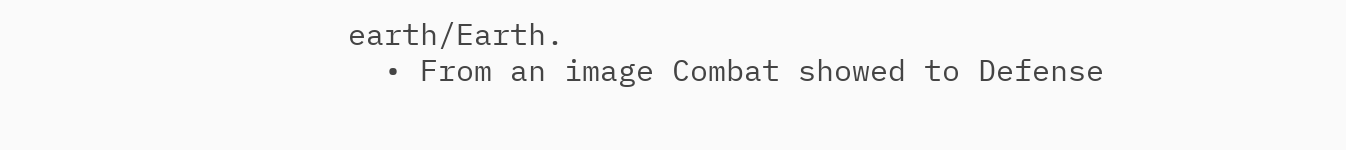earth/Earth.
  • From an image Combat showed to Defense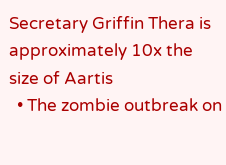Secretary Griffin Thera is approximately 10x the size of Aartis
  • The zombie outbreak on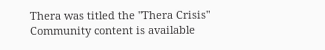Thera was titled the "Thera Crisis"
Community content is available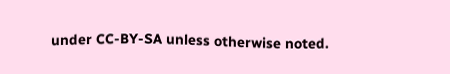under CC-BY-SA unless otherwise noted.